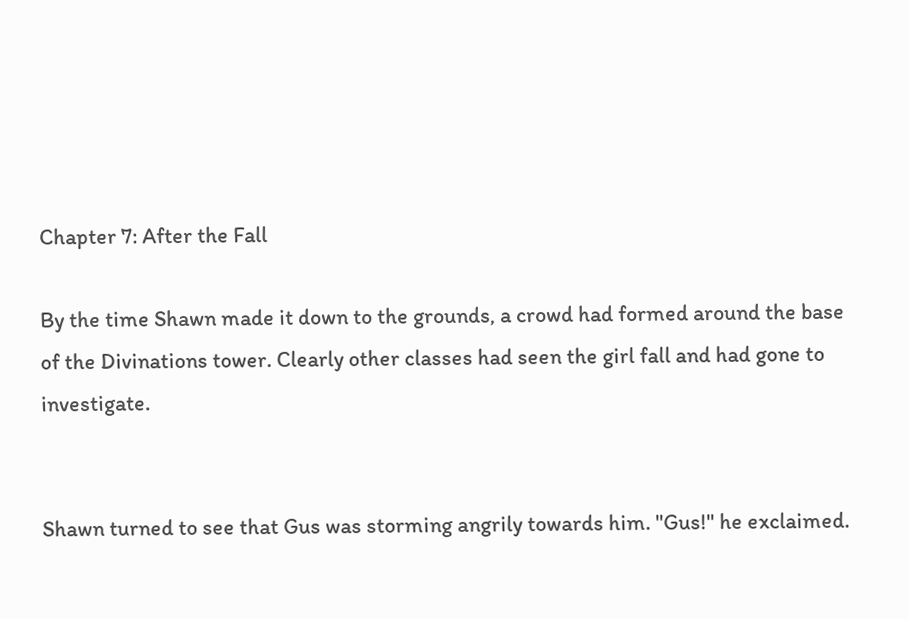Chapter 7: After the Fall

By the time Shawn made it down to the grounds, a crowd had formed around the base of the Divinations tower. Clearly other classes had seen the girl fall and had gone to investigate.


Shawn turned to see that Gus was storming angrily towards him. "Gus!" he exclaimed.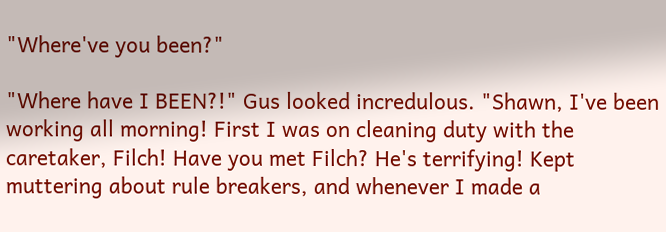"Where've you been?"

"Where have I BEEN?!" Gus looked incredulous. "Shawn, I've been working all morning! First I was on cleaning duty with the caretaker, Filch! Have you met Filch? He's terrifying! Kept muttering about rule breakers, and whenever I made a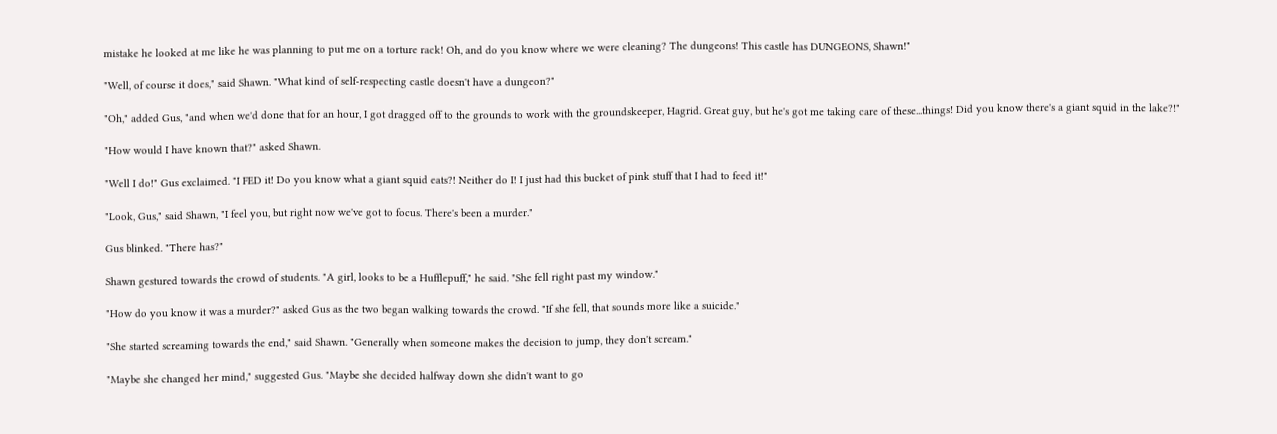mistake he looked at me like he was planning to put me on a torture rack! Oh, and do you know where we were cleaning? The dungeons! This castle has DUNGEONS, Shawn!"

"Well, of course it does," said Shawn. "What kind of self-respecting castle doesn't have a dungeon?"

"Oh," added Gus, "and when we'd done that for an hour, I got dragged off to the grounds to work with the groundskeeper, Hagrid. Great guy, but he's got me taking care of these...things! Did you know there's a giant squid in the lake?!"

"How would I have known that?" asked Shawn.

"Well I do!" Gus exclaimed. "I FED it! Do you know what a giant squid eats?! Neither do I! I just had this bucket of pink stuff that I had to feed it!"

"Look, Gus," said Shawn, "I feel you, but right now we've got to focus. There's been a murder."

Gus blinked. "There has?"

Shawn gestured towards the crowd of students. "A girl, looks to be a Hufflepuff," he said. "She fell right past my window."

"How do you know it was a murder?" asked Gus as the two began walking towards the crowd. "If she fell, that sounds more like a suicide."

"She started screaming towards the end," said Shawn. "Generally when someone makes the decision to jump, they don't scream."

"Maybe she changed her mind," suggested Gus. "Maybe she decided halfway down she didn't want to go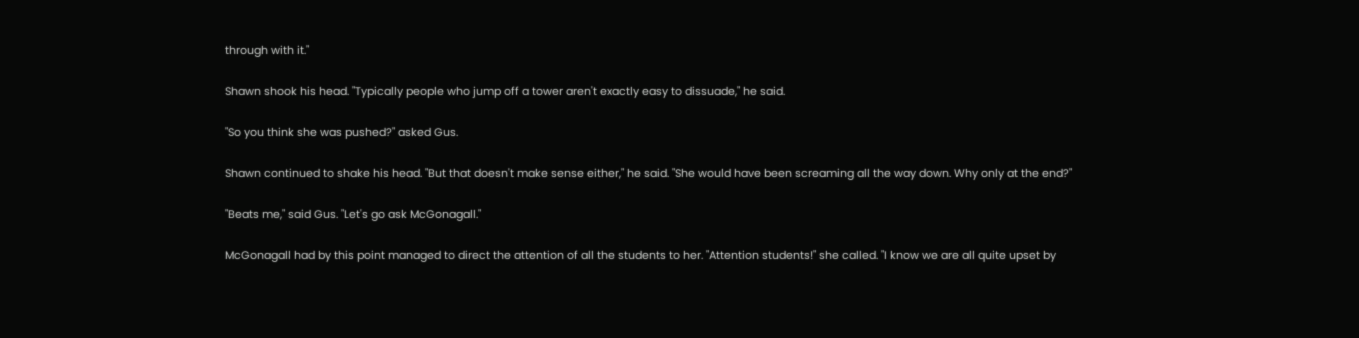through with it."

Shawn shook his head. "Typically people who jump off a tower aren't exactly easy to dissuade," he said.

"So you think she was pushed?" asked Gus.

Shawn continued to shake his head. "But that doesn't make sense either," he said. "She would have been screaming all the way down. Why only at the end?"

"Beats me," said Gus. "Let's go ask McGonagall."

McGonagall had by this point managed to direct the attention of all the students to her. "Attention students!" she called. "I know we are all quite upset by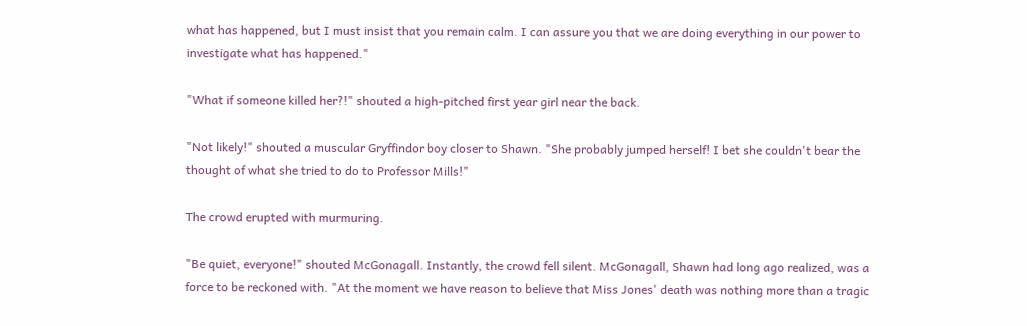what has happened, but I must insist that you remain calm. I can assure you that we are doing everything in our power to investigate what has happened."

"What if someone killed her?!" shouted a high-pitched first year girl near the back.

"Not likely!" shouted a muscular Gryffindor boy closer to Shawn. "She probably jumped herself! I bet she couldn't bear the thought of what she tried to do to Professor Mills!"

The crowd erupted with murmuring.

"Be quiet, everyone!" shouted McGonagall. Instantly, the crowd fell silent. McGonagall, Shawn had long ago realized, was a force to be reckoned with. "At the moment we have reason to believe that Miss Jones' death was nothing more than a tragic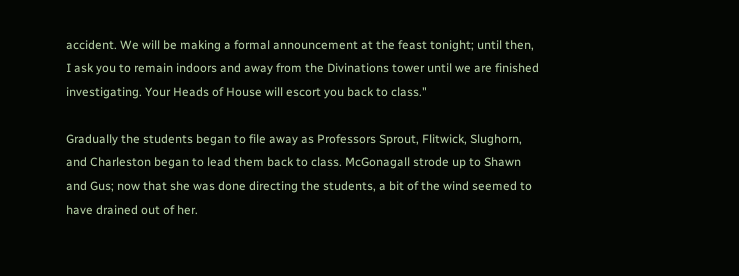accident. We will be making a formal announcement at the feast tonight; until then, I ask you to remain indoors and away from the Divinations tower until we are finished investigating. Your Heads of House will escort you back to class."

Gradually the students began to file away as Professors Sprout, Flitwick, Slughorn, and Charleston began to lead them back to class. McGonagall strode up to Shawn and Gus; now that she was done directing the students, a bit of the wind seemed to have drained out of her.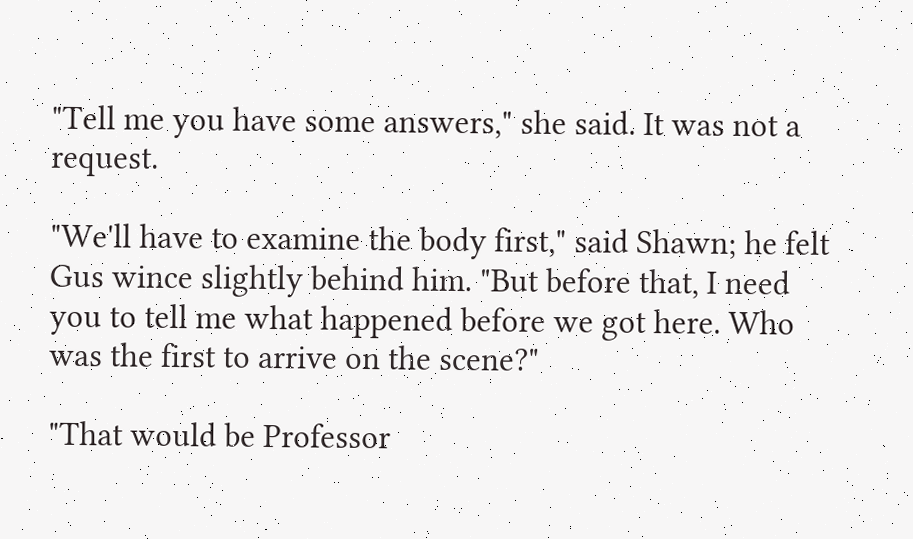"Tell me you have some answers," she said. It was not a request.

"We'll have to examine the body first," said Shawn; he felt Gus wince slightly behind him. "But before that, I need you to tell me what happened before we got here. Who was the first to arrive on the scene?"

"That would be Professor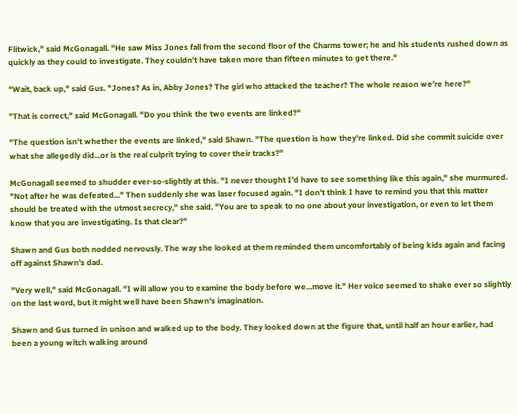Flitwick," said McGonagall. "He saw Miss Jones fall from the second floor of the Charms tower; he and his students rushed down as quickly as they could to investigate. They couldn't have taken more than fifteen minutes to get there."

"Wait, back up," said Gus. "Jones? As in, Abby Jones? The girl who attacked the teacher? The whole reason we're here?"

"That is correct," said McGonagall. "Do you think the two events are linked?"

"The question isn't whether the events are linked," said Shawn. "The question is how they're linked. Did she commit suicide over what she allegedly did...or is the real culprit trying to cover their tracks?"

McGonagall seemed to shudder ever-so-slightly at this. "I never thought I'd have to see something like this again," she murmured. "Not after he was defeated..." Then suddenly she was laser focused again. "I don't think I have to remind you that this matter should be treated with the utmost secrecy," she said. "You are to speak to no one about your investigation, or even to let them know that you are investigating. Is that clear?"

Shawn and Gus both nodded nervously. The way she looked at them reminded them uncomfortably of being kids again and facing off against Shawn's dad.

"Very well," said McGonagall. "I will allow you to examine the body before we...move it." Her voice seemed to shake ever so slightly on the last word, but it might well have been Shawn's imagination.

Shawn and Gus turned in unison and walked up to the body. They looked down at the figure that, until half an hour earlier, had been a young witch walking around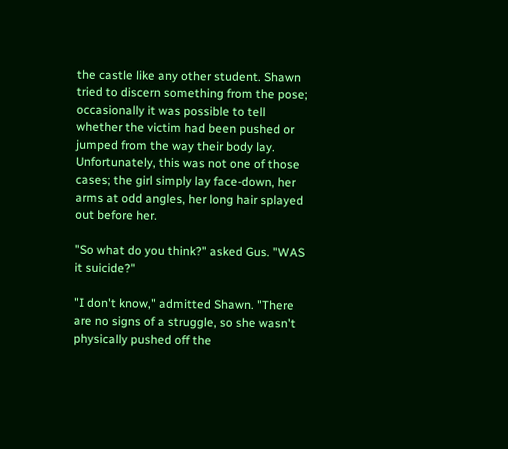the castle like any other student. Shawn tried to discern something from the pose; occasionally it was possible to tell whether the victim had been pushed or jumped from the way their body lay. Unfortunately, this was not one of those cases; the girl simply lay face-down, her arms at odd angles, her long hair splayed out before her.

"So what do you think?" asked Gus. "WAS it suicide?"

"I don't know," admitted Shawn. "There are no signs of a struggle, so she wasn't physically pushed off the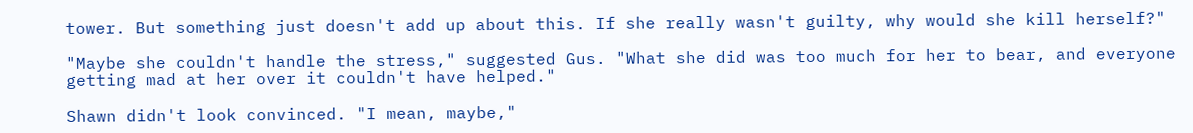tower. But something just doesn't add up about this. If she really wasn't guilty, why would she kill herself?"

"Maybe she couldn't handle the stress," suggested Gus. "What she did was too much for her to bear, and everyone getting mad at her over it couldn't have helped."

Shawn didn't look convinced. "I mean, maybe,"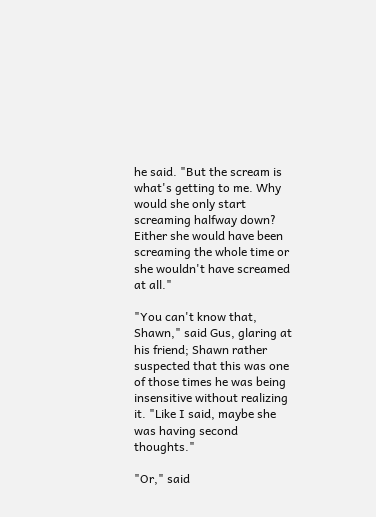he said. "But the scream is what's getting to me. Why would she only start screaming halfway down? Either she would have been screaming the whole time or she wouldn't have screamed at all."

"You can't know that, Shawn," said Gus, glaring at his friend; Shawn rather suspected that this was one of those times he was being insensitive without realizing it. "Like I said, maybe she was having second thoughts."

"Or," said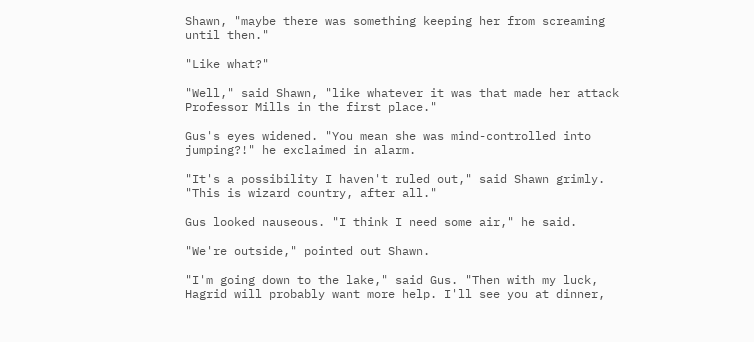Shawn, "maybe there was something keeping her from screaming until then."

"Like what?"

"Well," said Shawn, "like whatever it was that made her attack Professor Mills in the first place."

Gus's eyes widened. "You mean she was mind-controlled into jumping?!" he exclaimed in alarm.

"It's a possibility I haven't ruled out," said Shawn grimly. "This is wizard country, after all."

Gus looked nauseous. "I think I need some air," he said.

"We're outside," pointed out Shawn.

"I'm going down to the lake," said Gus. "Then with my luck, Hagrid will probably want more help. I'll see you at dinner,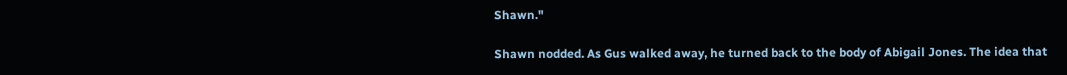Shawn."

Shawn nodded. As Gus walked away, he turned back to the body of Abigail Jones. The idea that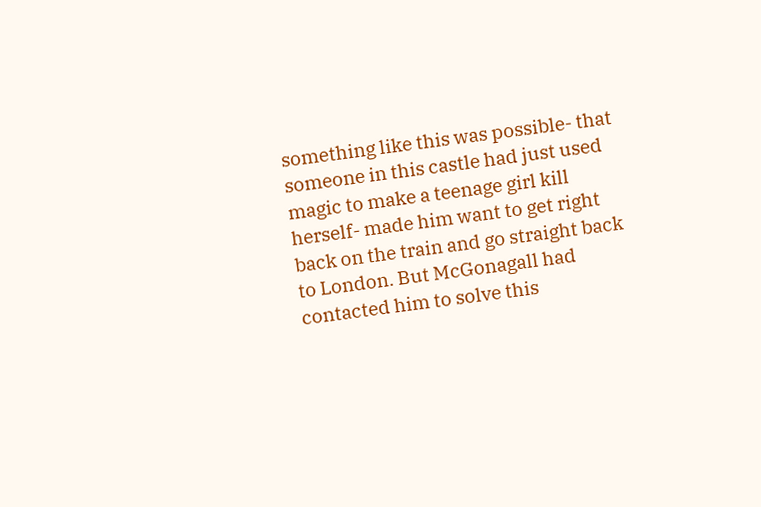something like this was possible- that someone in this castle had just used magic to make a teenage girl kill herself- made him want to get right back on the train and go straight back to London. But McGonagall had contacted him to solve this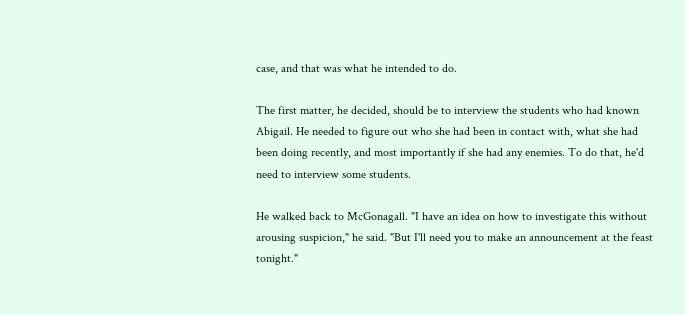case, and that was what he intended to do.

The first matter, he decided, should be to interview the students who had known Abigail. He needed to figure out who she had been in contact with, what she had been doing recently, and most importantly if she had any enemies. To do that, he'd need to interview some students.

He walked back to McGonagall. "I have an idea on how to investigate this without arousing suspicion," he said. "But I'll need you to make an announcement at the feast tonight."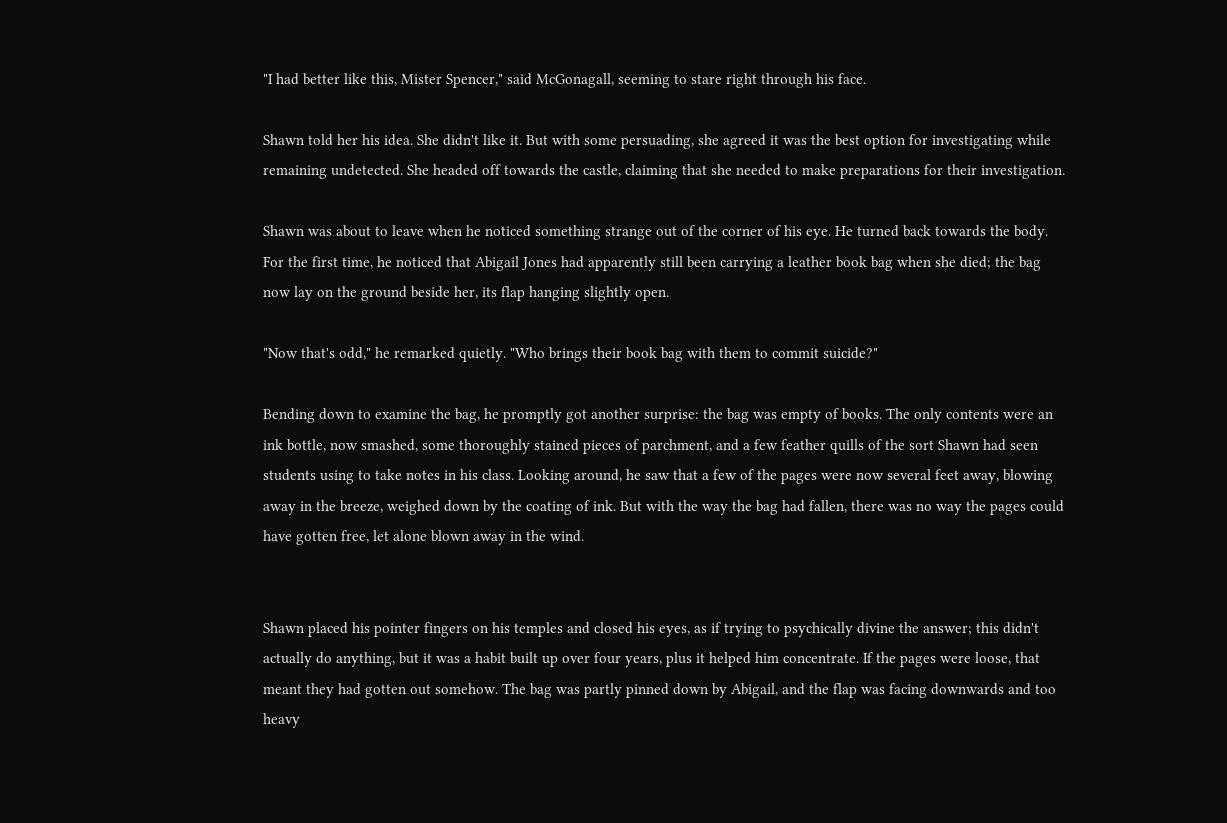"I had better like this, Mister Spencer," said McGonagall, seeming to stare right through his face.

Shawn told her his idea. She didn't like it. But with some persuading, she agreed it was the best option for investigating while remaining undetected. She headed off towards the castle, claiming that she needed to make preparations for their investigation.

Shawn was about to leave when he noticed something strange out of the corner of his eye. He turned back towards the body. For the first time, he noticed that Abigail Jones had apparently still been carrying a leather book bag when she died; the bag now lay on the ground beside her, its flap hanging slightly open.

"Now that's odd," he remarked quietly. "Who brings their book bag with them to commit suicide?"

Bending down to examine the bag, he promptly got another surprise: the bag was empty of books. The only contents were an ink bottle, now smashed, some thoroughly stained pieces of parchment, and a few feather quills of the sort Shawn had seen students using to take notes in his class. Looking around, he saw that a few of the pages were now several feet away, blowing away in the breeze, weighed down by the coating of ink. But with the way the bag had fallen, there was no way the pages could have gotten free, let alone blown away in the wind.


Shawn placed his pointer fingers on his temples and closed his eyes, as if trying to psychically divine the answer; this didn't actually do anything, but it was a habit built up over four years, plus it helped him concentrate. If the pages were loose, that meant they had gotten out somehow. The bag was partly pinned down by Abigail, and the flap was facing downwards and too heavy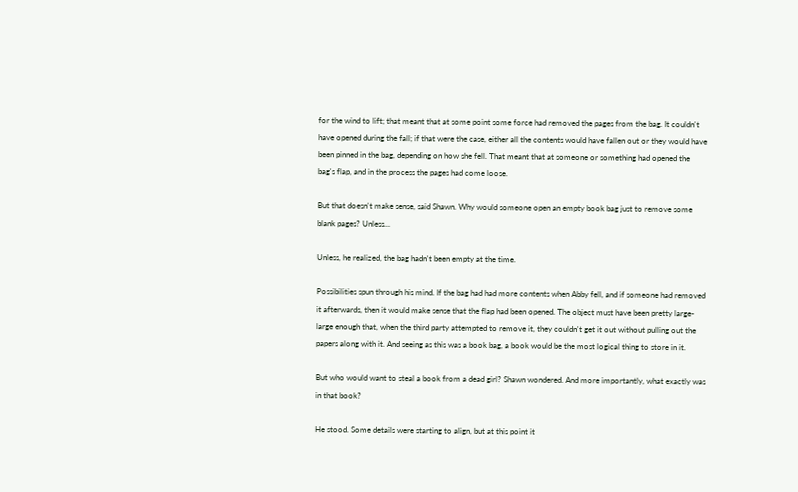for the wind to lift; that meant that at some point some force had removed the pages from the bag. It couldn't have opened during the fall; if that were the case, either all the contents would have fallen out or they would have been pinned in the bag, depending on how she fell. That meant that at someone or something had opened the bag's flap, and in the process the pages had come loose.

But that doesn't make sense, said Shawn. Why would someone open an empty book bag just to remove some blank pages? Unless...

Unless, he realized, the bag hadn't been empty at the time.

Possibilities spun through his mind. If the bag had had more contents when Abby fell, and if someone had removed it afterwards, then it would make sense that the flap had been opened. The object must have been pretty large- large enough that, when the third party attempted to remove it, they couldn't get it out without pulling out the papers along with it. And seeing as this was a book bag, a book would be the most logical thing to store in it.

But who would want to steal a book from a dead girl? Shawn wondered. And more importantly, what exactly was in that book?

He stood. Some details were starting to align, but at this point it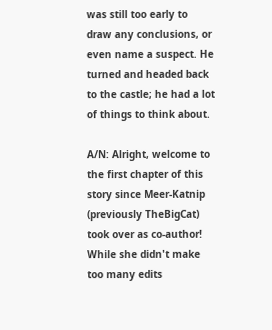was still too early to draw any conclusions, or even name a suspect. He turned and headed back to the castle; he had a lot of things to think about.

A/N: Alright, welcome to the first chapter of this story since Meer-Katnip (previously TheBigCat) took over as co-author! While she didn't make too many edits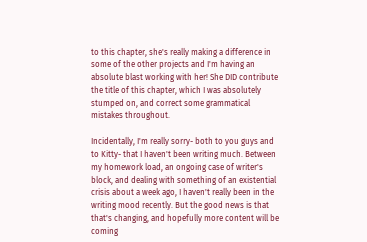to this chapter, she's really making a difference in some of the other projects and I'm having an absolute blast working with her! She DID contribute the title of this chapter, which I was absolutely stumped on, and correct some grammatical mistakes throughout.

Incidentally, I'm really sorry- both to you guys and to Kitty- that I haven't been writing much. Between my homework load, an ongoing case of writer's block, and dealing with something of an existential crisis about a week ago, I haven't really been in the writing mood recently. But the good news is that that's changing, and hopefully more content will be coming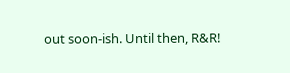out soon-ish. Until then, R&R!